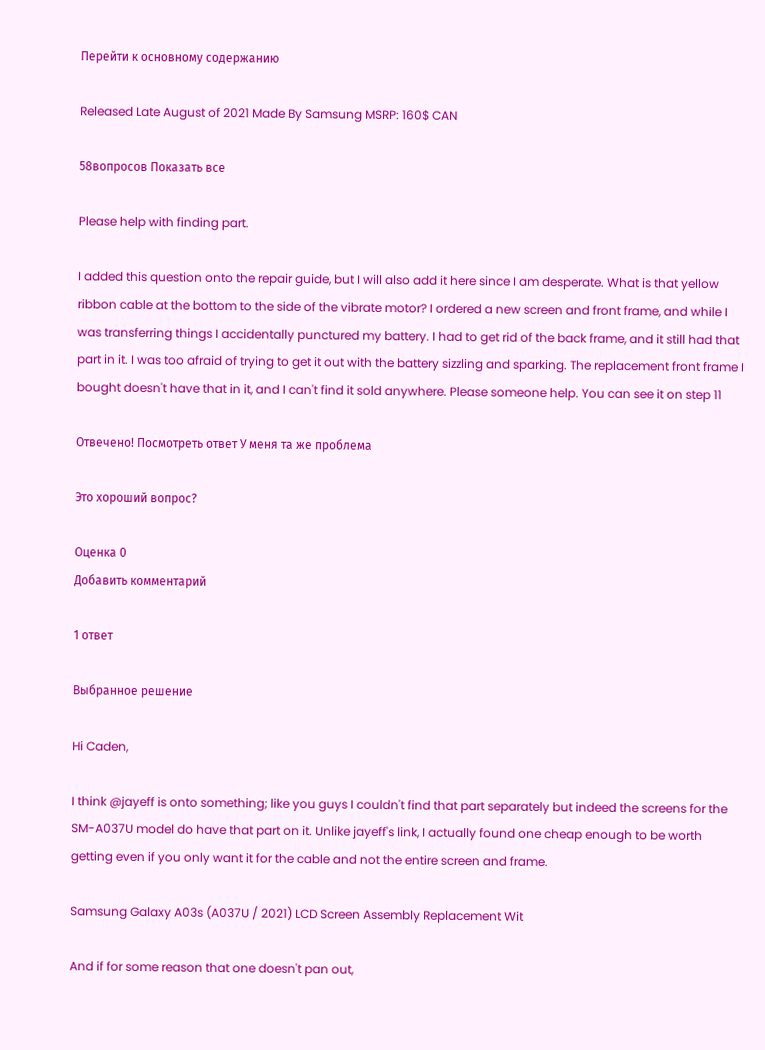Перейти к основному содержанию

Released Late August of 2021 Made By Samsung MSRP: 160$ CAN

58вопросов Показать все

Please help with finding part.

I added this question onto the repair guide, but I will also add it here since I am desperate. What is that yellow ribbon cable at the bottom to the side of the vibrate motor? I ordered a new screen and front frame, and while I was transferring things I accidentally punctured my battery. I had to get rid of the back frame, and it still had that part in it. I was too afraid of trying to get it out with the battery sizzling and sparking. The replacement front frame I bought doesn't have that in it, and I can't find it sold anywhere. Please someone help. You can see it on step 11

Отвечено! Посмотреть ответ У меня та же проблема

Это хороший вопрос?

Оценка 0
Добавить комментарий

1 ответ

Выбранное решение

Hi Caden,

I think @jayeff is onto something; like you guys I couldn't find that part separately but indeed the screens for the SM-A037U model do have that part on it. Unlike jayeff's link, I actually found one cheap enough to be worth getting even if you only want it for the cable and not the entire screen and frame.

Samsung Galaxy A03s (A037U / 2021) LCD Screen Assembly Replacement Wit

And if for some reason that one doesn't pan out,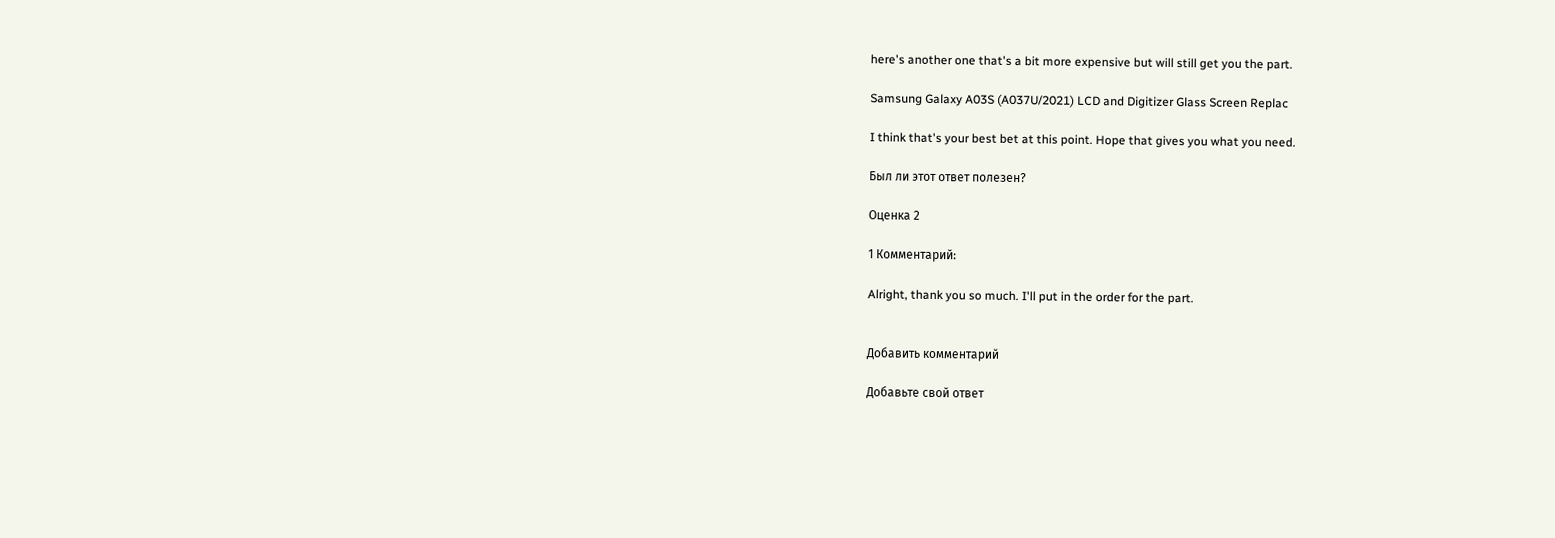here's another one that's a bit more expensive but will still get you the part.

Samsung Galaxy A03S (A037U/2021) LCD and Digitizer Glass Screen Replac

I think that's your best bet at this point. Hope that gives you what you need.

Был ли этот ответ полезен?

Оценка 2

1 Комментарий:

Alright, thank you so much. I'll put in the order for the part.


Добавить комментарий

Добавьте свой ответ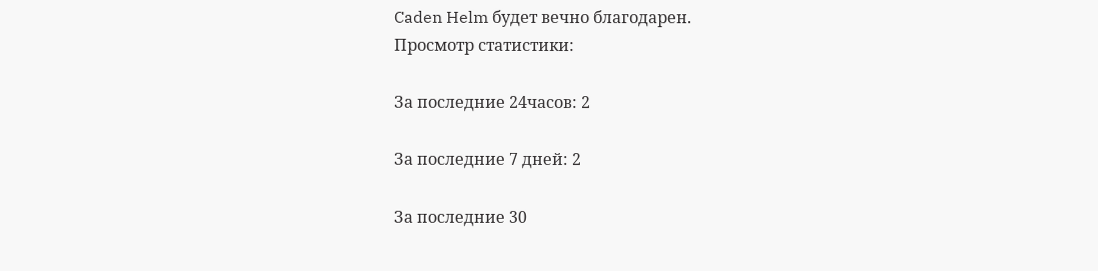Caden Helm будет вечно благодарен.
Просмотр статистики:

За последние 24часов: 2

За последние 7 дней: 2

За последние 30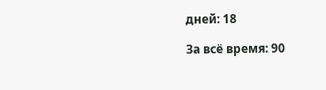дней: 18

За всё время: 90